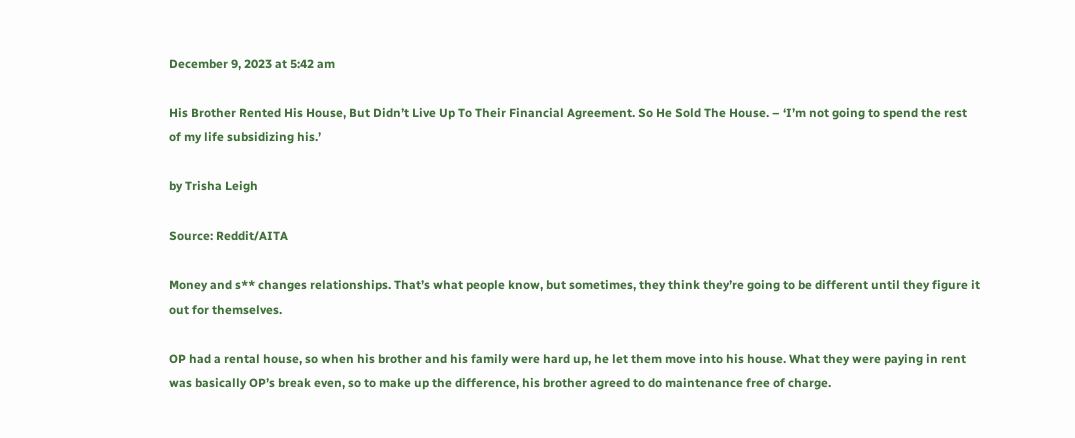December 9, 2023 at 5:42 am

His Brother Rented His House, But Didn’t Live Up To Their Financial Agreement. So He Sold The House. – ‘I’m not going to spend the rest of my life subsidizing his.’

by Trisha Leigh

Source: Reddit/AITA

Money and s** changes relationships. That’s what people know, but sometimes, they think they’re going to be different until they figure it out for themselves.

OP had a rental house, so when his brother and his family were hard up, he let them move into his house. What they were paying in rent was basically OP’s break even, so to make up the difference, his brother agreed to do maintenance free of charge.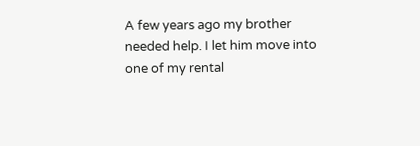A few years ago my brother needed help. I let him move into one of my rental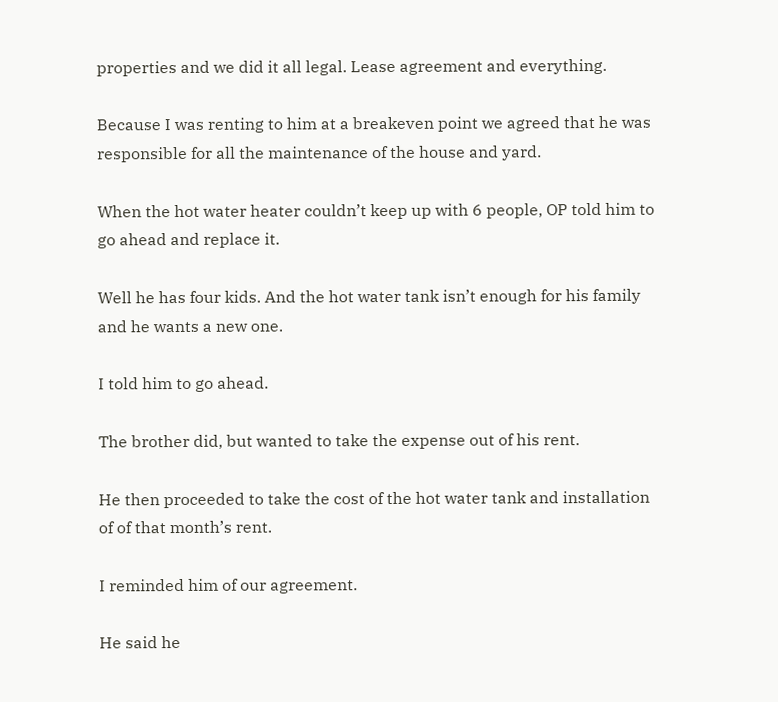properties and we did it all legal. Lease agreement and everything.

Because I was renting to him at a breakeven point we agreed that he was responsible for all the maintenance of the house and yard.

When the hot water heater couldn’t keep up with 6 people, OP told him to go ahead and replace it.

Well he has four kids. And the hot water tank isn’t enough for his family and he wants a new one.

I told him to go ahead.

The brother did, but wanted to take the expense out of his rent.

He then proceeded to take the cost of the hot water tank and installation of of that month’s rent.

I reminded him of our agreement.

He said he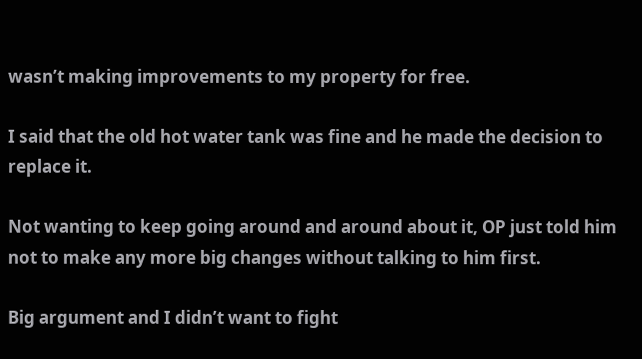wasn’t making improvements to my property for free.

I said that the old hot water tank was fine and he made the decision to replace it.

Not wanting to keep going around and around about it, OP just told him not to make any more big changes without talking to him first.

Big argument and I didn’t want to fight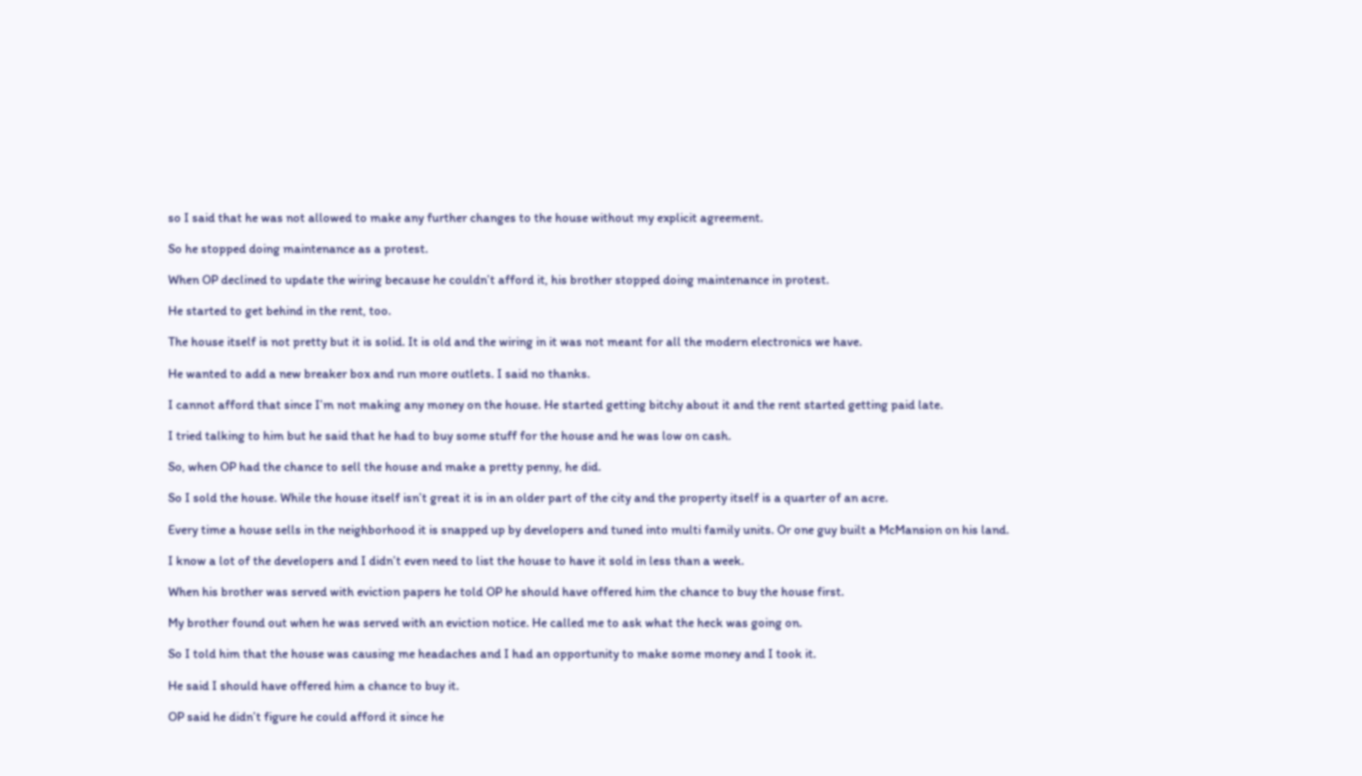so I said that he was not allowed to make any further changes to the house without my explicit agreement.

So he stopped doing maintenance as a protest.

When OP declined to update the wiring because he couldn’t afford it, his brother stopped doing maintenance in protest.

He started to get behind in the rent, too.

The house itself is not pretty but it is solid. It is old and the wiring in it was not meant for all the modern electronics we have.

He wanted to add a new breaker box and run more outlets. I said no thanks.

I cannot afford that since I’m not making any money on the house. He started getting bitchy about it and the rent started getting paid late.

I tried talking to him but he said that he had to buy some stuff for the house and he was low on cash.

So, when OP had the chance to sell the house and make a pretty penny, he did.

So I sold the house. While the house itself isn’t great it is in an older part of the city and the property itself is a quarter of an acre.

Every time a house sells in the neighborhood it is snapped up by developers and tuned into multi family units. Or one guy built a McMansion on his land.

I know a lot of the developers and I didn’t even need to list the house to have it sold in less than a week.

When his brother was served with eviction papers he told OP he should have offered him the chance to buy the house first.

My brother found out when he was served with an eviction notice. He called me to ask what the heck was going on.

So I told him that the house was causing me headaches and I had an opportunity to make some money and I took it.

He said I should have offered him a chance to buy it.

OP said he didn’t figure he could afford it since he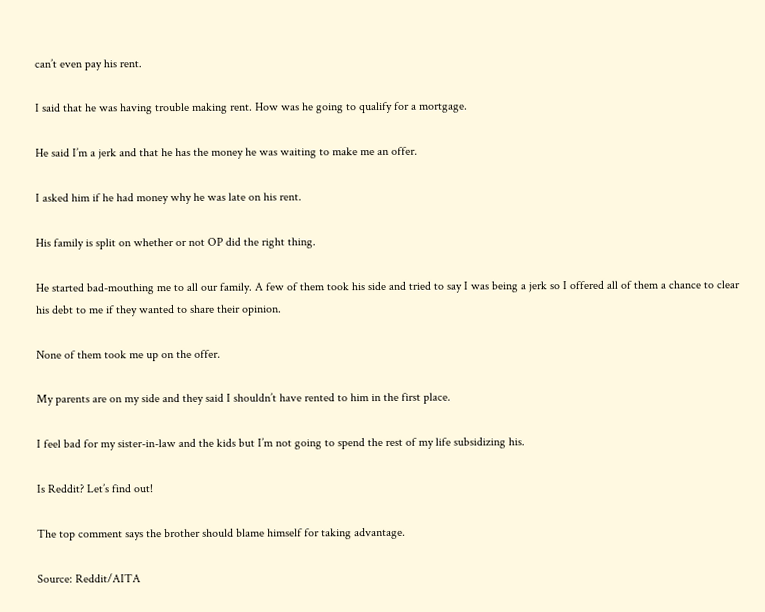can’t even pay his rent.

I said that he was having trouble making rent. How was he going to qualify for a mortgage.

He said I’m a jerk and that he has the money he was waiting to make me an offer.

I asked him if he had money why he was late on his rent.

His family is split on whether or not OP did the right thing.

He started bad-mouthing me to all our family. A few of them took his side and tried to say I was being a jerk so I offered all of them a chance to clear his debt to me if they wanted to share their opinion.

None of them took me up on the offer.

My parents are on my side and they said I shouldn’t have rented to him in the first place.

I feel bad for my sister-in-law and the kids but I’m not going to spend the rest of my life subsidizing his.

Is Reddit? Let’s find out!

The top comment says the brother should blame himself for taking advantage.

Source: Reddit/AITA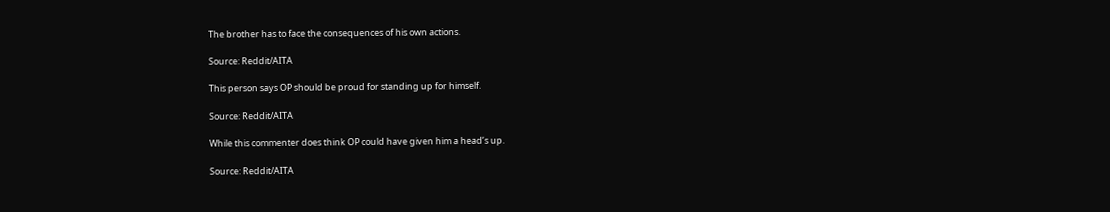The brother has to face the consequences of his own actions.

Source: Reddit/AITA

This person says OP should be proud for standing up for himself.

Source: Reddit/AITA

While this commenter does think OP could have given him a head’s up.

Source: Reddit/AITA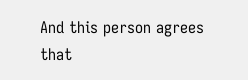And this person agrees that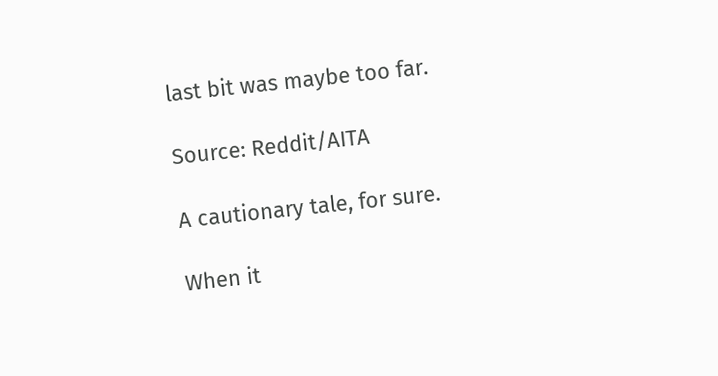last bit was maybe too far.

Source: Reddit/AITA

A cautionary tale, for sure.

When it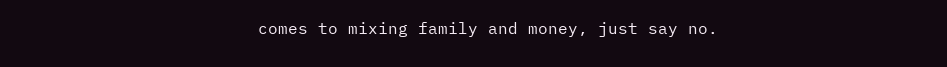comes to mixing family and money, just say no.